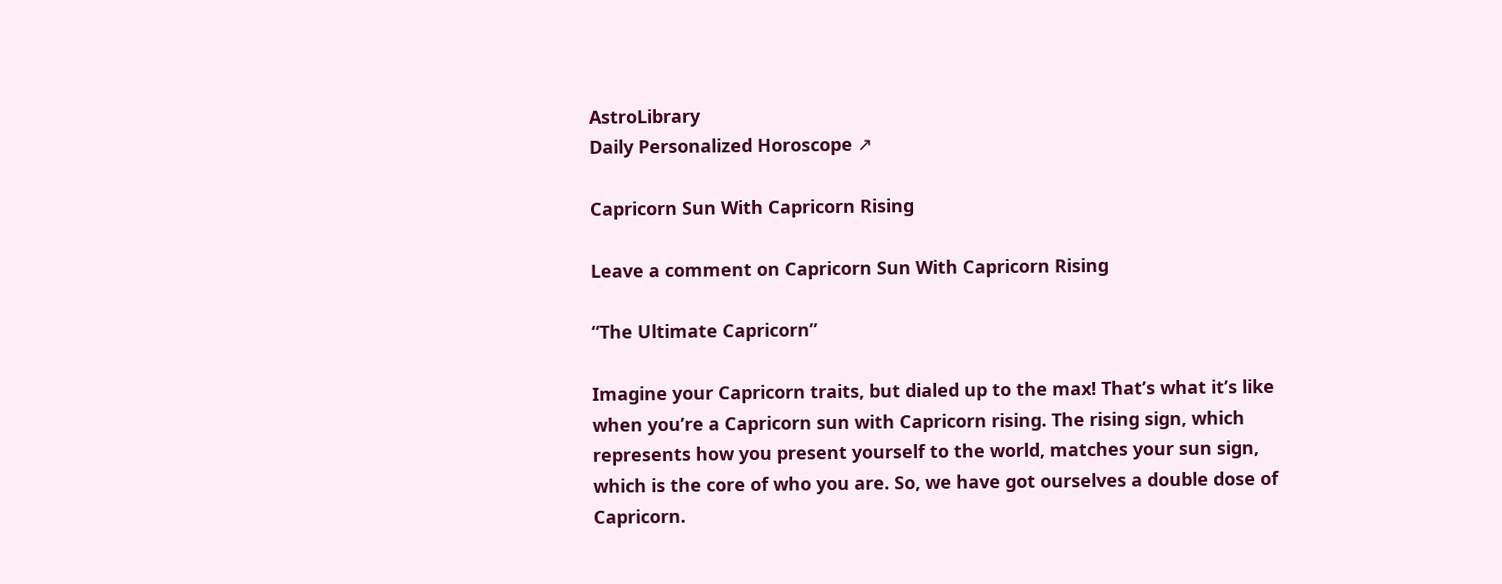AstroLibrary
Daily Personalized Horoscope ↗

Capricorn Sun With Capricorn Rising

Leave a comment on Capricorn Sun With Capricorn Rising

“The Ultimate Capricorn”

Imagine your Capricorn traits, but dialed up to the max! That’s what it’s like when you’re a Capricorn sun with Capricorn rising. The rising sign, which represents how you present yourself to the world, matches your sun sign, which is the core of who you are. So, we have got ourselves a double dose of Capricorn.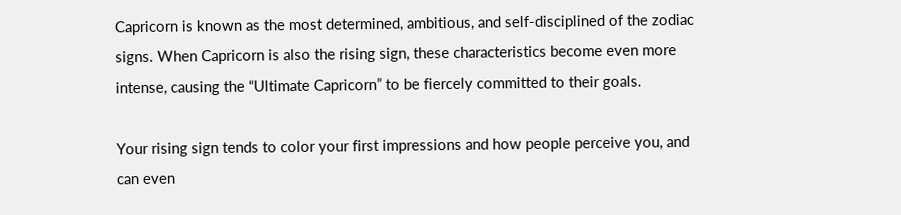Capricorn is known as the most determined, ambitious, and self-disciplined of the zodiac signs. When Capricorn is also the rising sign, these characteristics become even more intense, causing the “Ultimate Capricorn” to be fiercely committed to their goals.

Your rising sign tends to color your first impressions and how people perceive you, and can even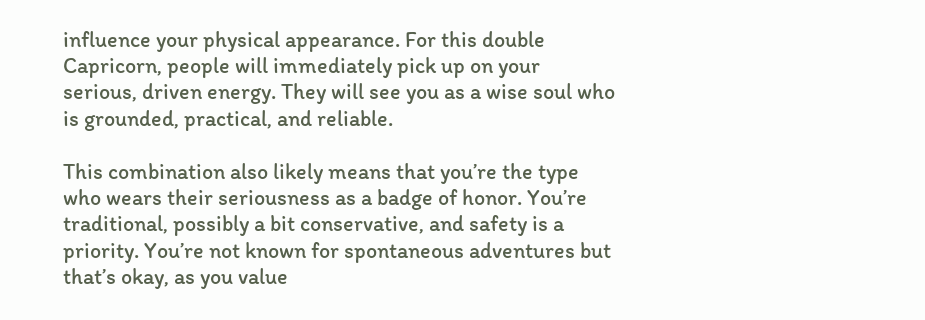influence your physical appearance. For this double Capricorn, people will immediately pick up on your serious, driven energy. They will see you as a wise soul who is grounded, practical, and reliable.

This combination also likely means that you’re the type who wears their seriousness as a badge of honor. You’re traditional, possibly a bit conservative, and safety is a priority. You’re not known for spontaneous adventures but that’s okay, as you value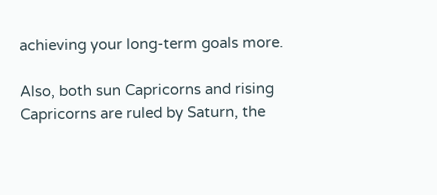achieving your long-term goals more.

Also, both sun Capricorns and rising Capricorns are ruled by Saturn, the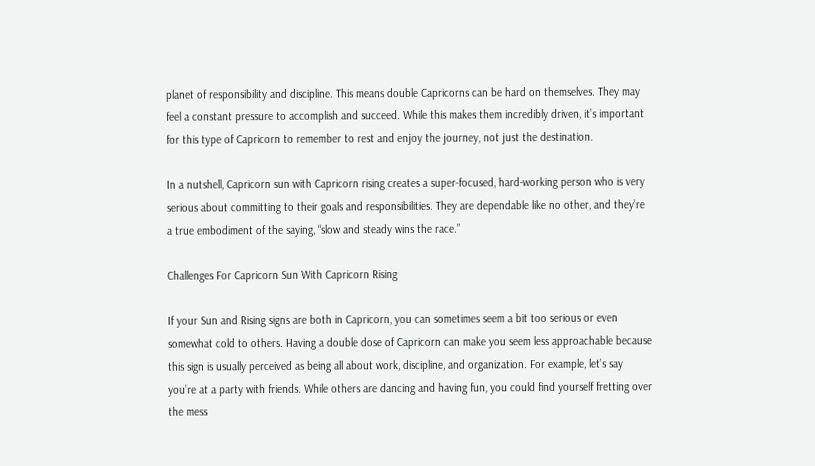planet of responsibility and discipline. This means double Capricorns can be hard on themselves. They may feel a constant pressure to accomplish and succeed. While this makes them incredibly driven, it’s important for this type of Capricorn to remember to rest and enjoy the journey, not just the destination.

In a nutshell, Capricorn sun with Capricorn rising creates a super-focused, hard-working person who is very serious about committing to their goals and responsibilities. They are dependable like no other, and they’re a true embodiment of the saying, “slow and steady wins the race.”

Challenges For Capricorn Sun With Capricorn Rising

If your Sun and Rising signs are both in Capricorn, you can sometimes seem a bit too serious or even somewhat cold to others. Having a double dose of Capricorn can make you seem less approachable because this sign is usually perceived as being all about work, discipline, and organization. For example, let’s say you’re at a party with friends. While others are dancing and having fun, you could find yourself fretting over the mess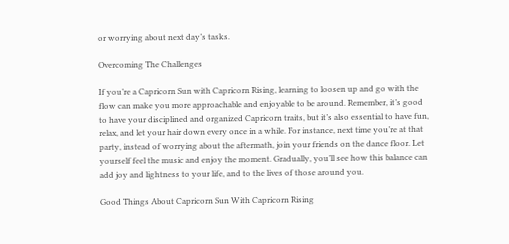or worrying about next day’s tasks.

Overcoming The Challenges

If you’re a Capricorn Sun with Capricorn Rising, learning to loosen up and go with the flow can make you more approachable and enjoyable to be around. Remember, it’s good to have your disciplined and organized Capricorn traits, but it’s also essential to have fun, relax, and let your hair down every once in a while. For instance, next time you’re at that party, instead of worrying about the aftermath, join your friends on the dance floor. Let yourself feel the music and enjoy the moment. Gradually, you’ll see how this balance can add joy and lightness to your life, and to the lives of those around you.

Good Things About Capricorn Sun With Capricorn Rising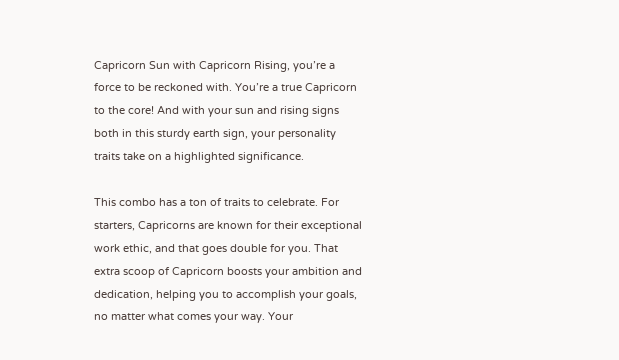Capricorn Sun with Capricorn Rising, you’re a force to be reckoned with. You’re a true Capricorn to the core! And with your sun and rising signs both in this sturdy earth sign, your personality traits take on a highlighted significance.

This combo has a ton of traits to celebrate. For starters, Capricorns are known for their exceptional work ethic, and that goes double for you. That extra scoop of Capricorn boosts your ambition and dedication, helping you to accomplish your goals, no matter what comes your way. Your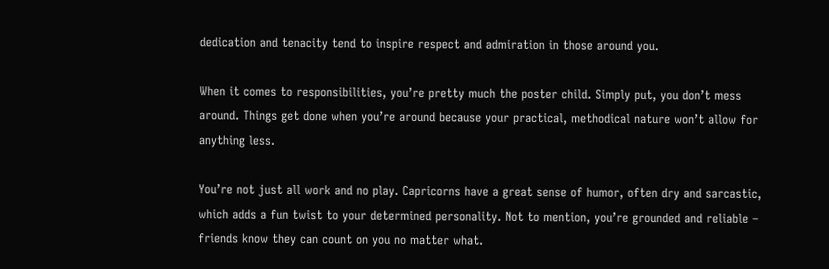dedication and tenacity tend to inspire respect and admiration in those around you.

When it comes to responsibilities, you’re pretty much the poster child. Simply put, you don’t mess around. Things get done when you’re around because your practical, methodical nature won’t allow for anything less.

You’re not just all work and no play. Capricorns have a great sense of humor, often dry and sarcastic, which adds a fun twist to your determined personality. Not to mention, you’re grounded and reliable – friends know they can count on you no matter what.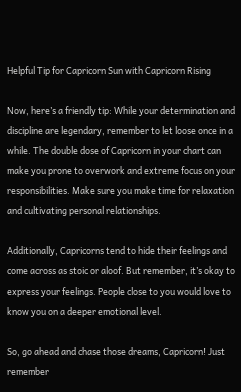Helpful Tip for Capricorn Sun with Capricorn Rising

Now, here’s a friendly tip: While your determination and discipline are legendary, remember to let loose once in a while. The double dose of Capricorn in your chart can make you prone to overwork and extreme focus on your responsibilities. Make sure you make time for relaxation and cultivating personal relationships.

Additionally, Capricorns tend to hide their feelings and come across as stoic or aloof. But remember, it’s okay to express your feelings. People close to you would love to know you on a deeper emotional level.

So, go ahead and chase those dreams, Capricorn! Just remember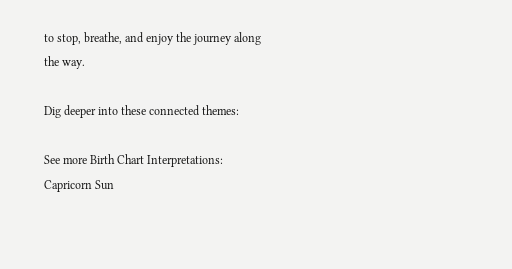to stop, breathe, and enjoy the journey along the way.

Dig deeper into these connected themes:

See more Birth Chart Interpretations: Capricorn Sun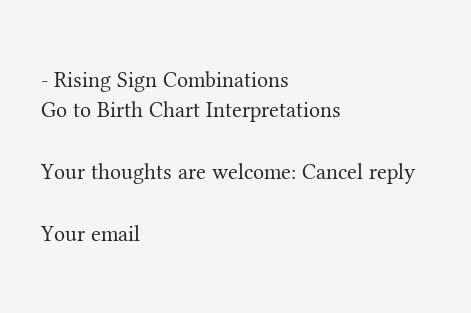- Rising Sign Combinations
Go to Birth Chart Interpretations

Your thoughts are welcome: Cancel reply

Your email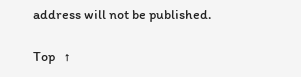address will not be published.

Top   ↑